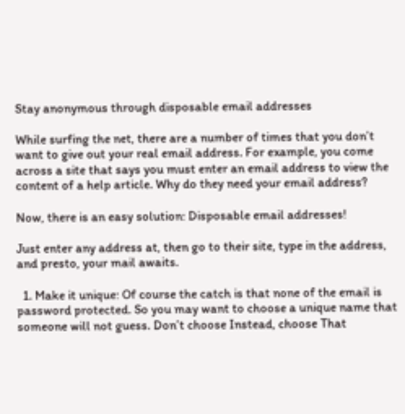Stay anonymous through disposable email addresses

While surfing the net, there are a number of times that you don’t want to give out your real email address. For example, you come across a site that says you must enter an email address to view the content of a help article. Why do they need your email address?

Now, there is an easy solution: Disposable email addresses!

Just enter any address at, then go to their site, type in the address, and presto, your mail awaits.

  1. Make it unique: Of course the catch is that none of the email is password protected. So you may want to choose a unique name that someone will not guess. Don’t choose Instead, choose That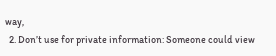way,
  2. Don’t use for private information: Someone could view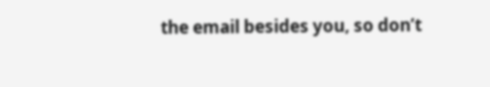the email besides you, so don’t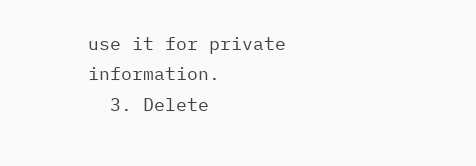use it for private information.
  3. Delete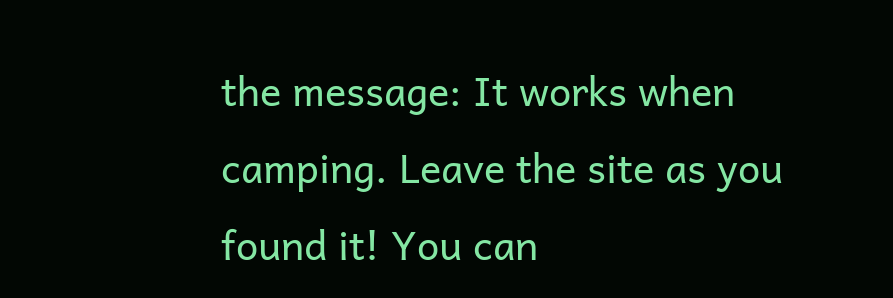the message: It works when camping. Leave the site as you found it! You can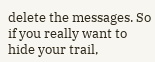delete the messages. So if you really want to hide your trail,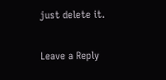just delete it.

Leave a Reply